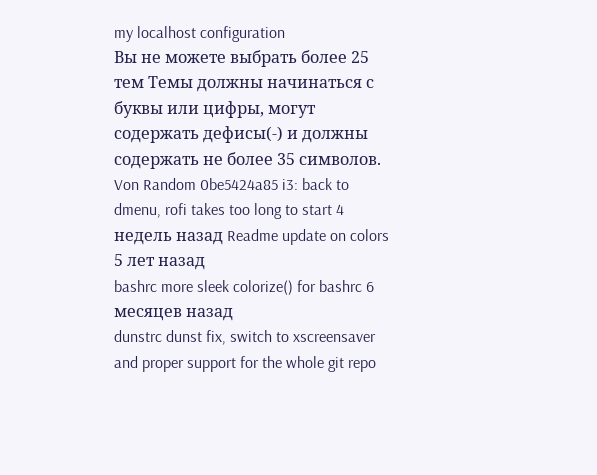my localhost configuration
Вы не можете выбрать более 25 тем Темы должны начинаться с буквы или цифры, могут содержать дефисы(-) и должны содержать не более 35 символов.
Von Random 0be5424a85 i3: back to dmenu, rofi takes too long to start 4 недель назад Readme update on colors 5 лет назад
bashrc more sleek colorize() for bashrc 6 месяцев назад
dunstrc dunst fix, switch to xscreensaver and proper support for the whole git repo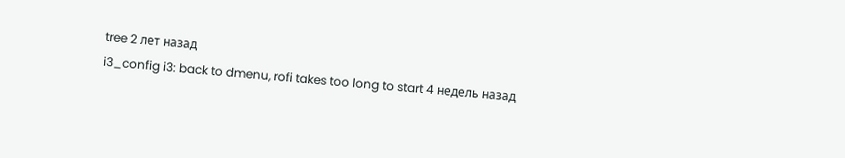tree 2 лет назад
i3_config i3: back to dmenu, rofi takes too long to start 4 недель назад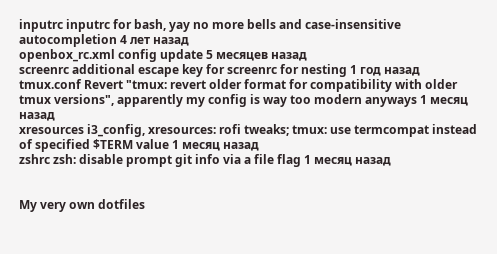inputrc inputrc for bash, yay no more bells and case-insensitive autocompletion 4 лет назад
openbox_rc.xml config update 5 месяцев назад
screenrc additional escape key for screenrc for nesting 1 год назад
tmux.conf Revert "tmux: revert older format for compatibility with older tmux versions", apparently my config is way too modern anyways 1 месяц назад
xresources i3_config, xresources: rofi tweaks; tmux: use termcompat instead of specified $TERM value 1 месяц назад
zshrc zsh: disable prompt git info via a file flag 1 месяц назад


My very own dotfiles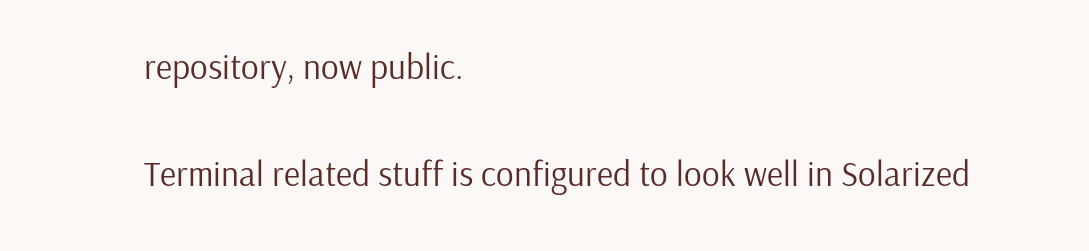repository, now public.

Terminal related stuff is configured to look well in Solarized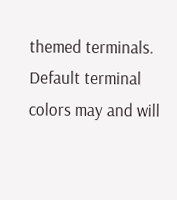themed terminals. Default terminal colors may and will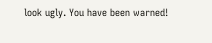look ugly. You have been warned!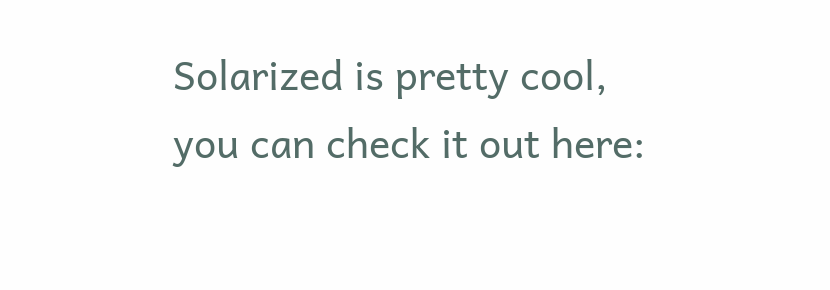Solarized is pretty cool, you can check it out here: